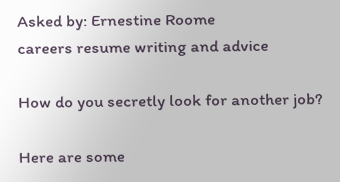Asked by: Ernestine Roome
careers resume writing and advice

How do you secretly look for another job?

Here are some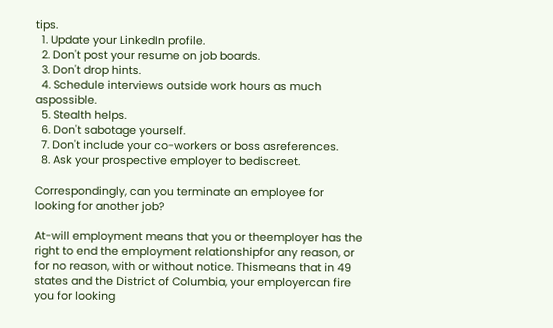tips.
  1. Update your LinkedIn profile.
  2. Don't post your resume on job boards.
  3. Don't drop hints.
  4. Schedule interviews outside work hours as much aspossible.
  5. Stealth helps.
  6. Don't sabotage yourself.
  7. Don't include your co-workers or boss asreferences.
  8. Ask your prospective employer to bediscreet.

Correspondingly, can you terminate an employee for looking for another job?

At-will employment means that you or theemployer has the right to end the employment relationshipfor any reason, or for no reason, with or without notice. Thismeans that in 49 states and the District of Columbia, your employercan fire you for looking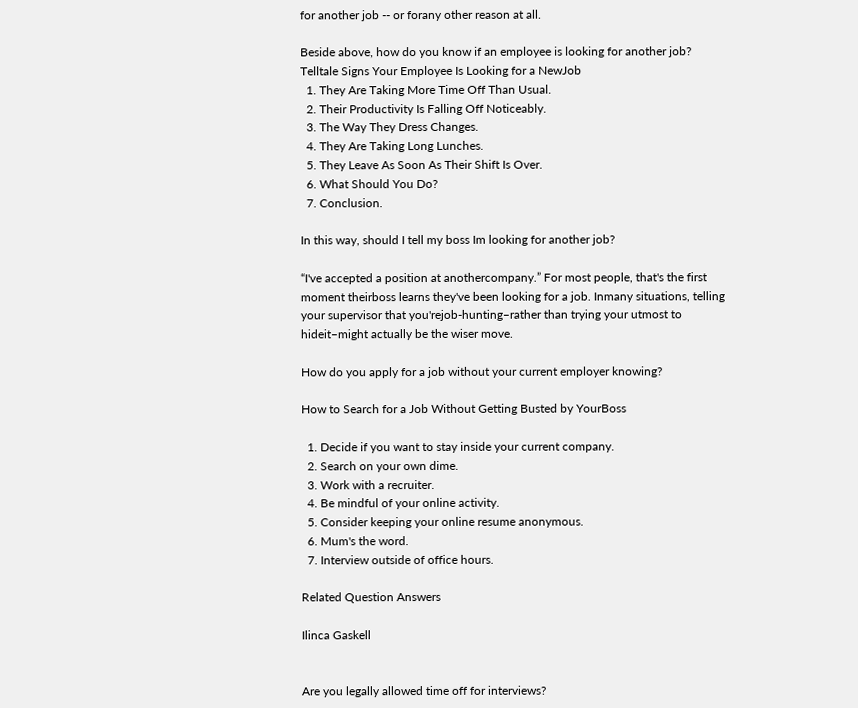for another job -- or forany other reason at all.

Beside above, how do you know if an employee is looking for another job? Telltale Signs Your Employee Is Looking for a NewJob
  1. They Are Taking More Time Off Than Usual.
  2. Their Productivity Is Falling Off Noticeably.
  3. The Way They Dress Changes.
  4. They Are Taking Long Lunches.
  5. They Leave As Soon As Their Shift Is Over.
  6. What Should You Do?
  7. Conclusion.

In this way, should I tell my boss Im looking for another job?

“I've accepted a position at anothercompany.” For most people, that's the first moment theirboss learns they've been looking for a job. Inmany situations, telling your supervisor that you'rejob-hunting–rather than trying your utmost to hideit–might actually be the wiser move.

How do you apply for a job without your current employer knowing?

How to Search for a Job Without Getting Busted by YourBoss

  1. Decide if you want to stay inside your current company.
  2. Search on your own dime.
  3. Work with a recruiter.
  4. Be mindful of your online activity.
  5. Consider keeping your online resume anonymous.
  6. Mum's the word.
  7. Interview outside of office hours.

Related Question Answers

Ilinca Gaskell


Are you legally allowed time off for interviews?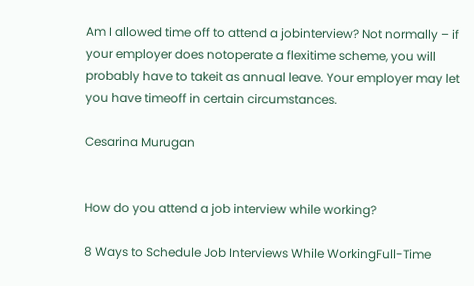Am I allowed time off to attend a jobinterview? Not normally – if your employer does notoperate a flexitime scheme, you will probably have to takeit as annual leave. Your employer may let you have timeoff in certain circumstances.

Cesarina Murugan


How do you attend a job interview while working?

8 Ways to Schedule Job Interviews While WorkingFull-Time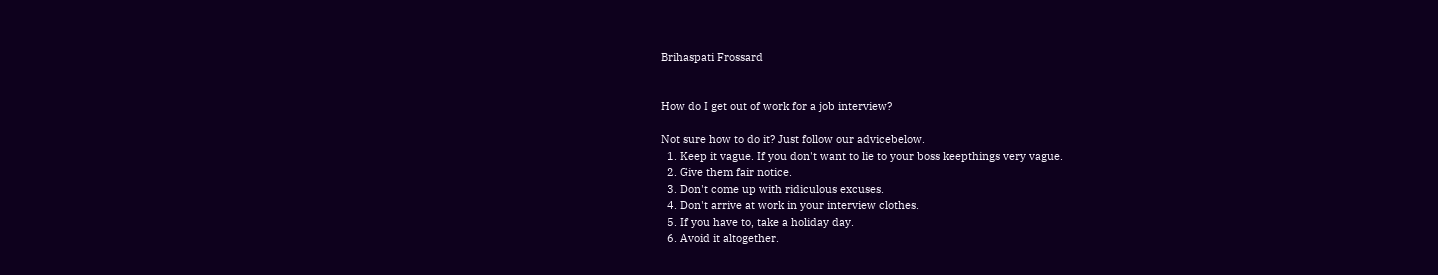Brihaspati Frossard


How do I get out of work for a job interview?

Not sure how to do it? Just follow our advicebelow.
  1. Keep it vague. If you don't want to lie to your boss keepthings very vague.
  2. Give them fair notice.
  3. Don't come up with ridiculous excuses.
  4. Don't arrive at work in your interview clothes.
  5. If you have to, take a holiday day.
  6. Avoid it altogether.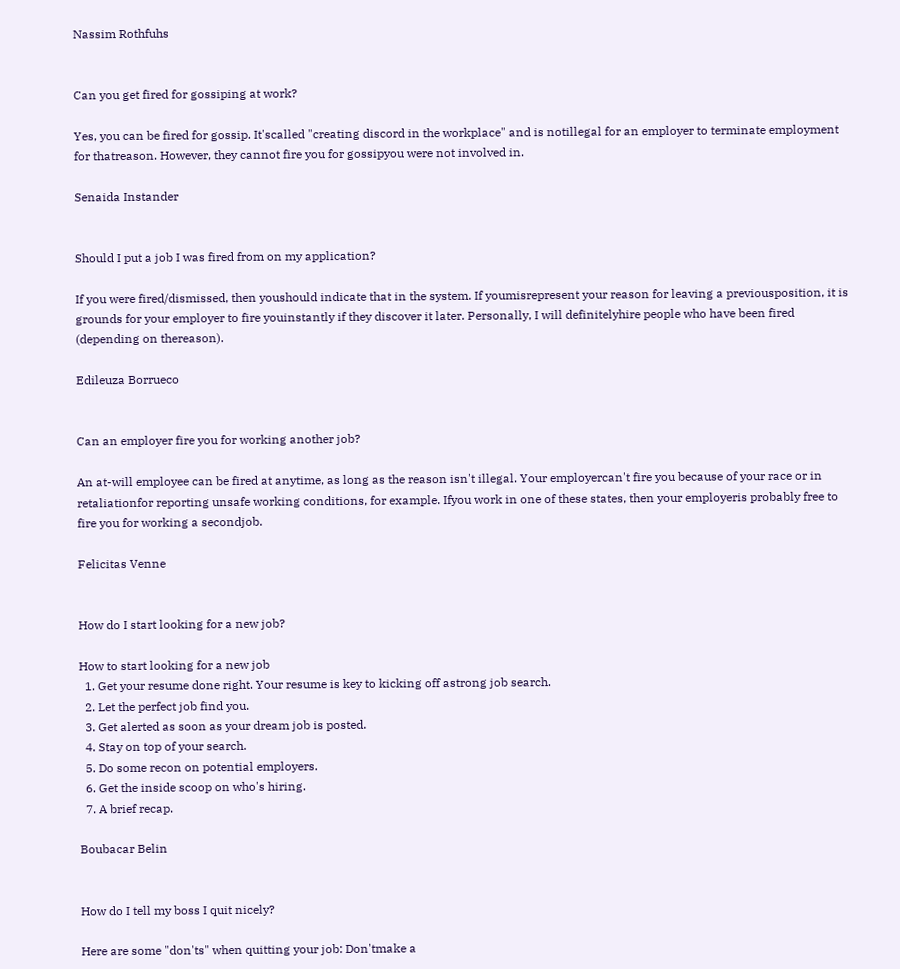Nassim Rothfuhs


Can you get fired for gossiping at work?

Yes, you can be fired for gossip. It'scalled "creating discord in the workplace" and is notillegal for an employer to terminate employment for thatreason. However, they cannot fire you for gossipyou were not involved in.

Senaida Instander


Should I put a job I was fired from on my application?

If you were fired/dismissed, then youshould indicate that in the system. If youmisrepresent your reason for leaving a previousposition, it is grounds for your employer to fire youinstantly if they discover it later. Personally, I will definitelyhire people who have been fired (depending on thereason).

Edileuza Borrueco


Can an employer fire you for working another job?

An at-will employee can be fired at anytime, as long as the reason isn't illegal. Your employercan't fire you because of your race or in retaliationfor reporting unsafe working conditions, for example. Ifyou work in one of these states, then your employeris probably free to fire you for working a secondjob.

Felicitas Venne


How do I start looking for a new job?

How to start looking for a new job
  1. Get your resume done right. Your resume is key to kicking off astrong job search.
  2. Let the perfect job find you.
  3. Get alerted as soon as your dream job is posted.
  4. Stay on top of your search.
  5. Do some recon on potential employers.
  6. Get the inside scoop on who's hiring.
  7. A brief recap.

Boubacar Belin


How do I tell my boss I quit nicely?

Here are some "don'ts" when quitting your job: Don'tmake a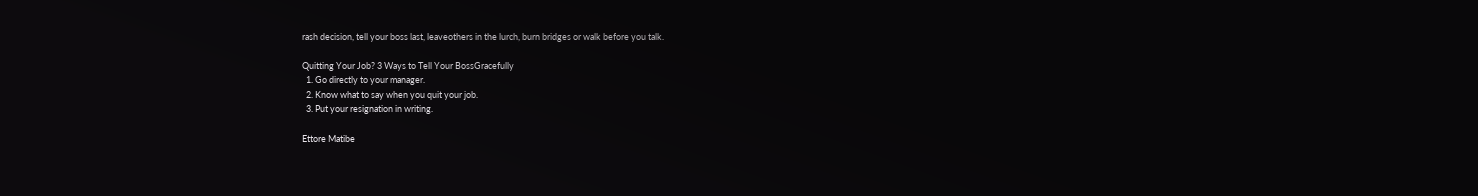rash decision, tell your boss last, leaveothers in the lurch, burn bridges or walk before you talk.

Quitting Your Job? 3 Ways to Tell Your BossGracefully
  1. Go directly to your manager.
  2. Know what to say when you quit your job.
  3. Put your resignation in writing.

Ettore Matibe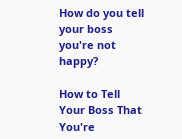How do you tell your boss you're not happy?

How to Tell Your Boss That You're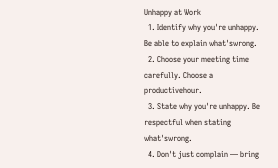Unhappy at Work
  1. Identify why you're unhappy. Be able to explain what'swrong.
  2. Choose your meeting time carefully. Choose a productivehour.
  3. State why you're unhappy. Be respectful when stating what'swrong.
  4. Don't just complain — bring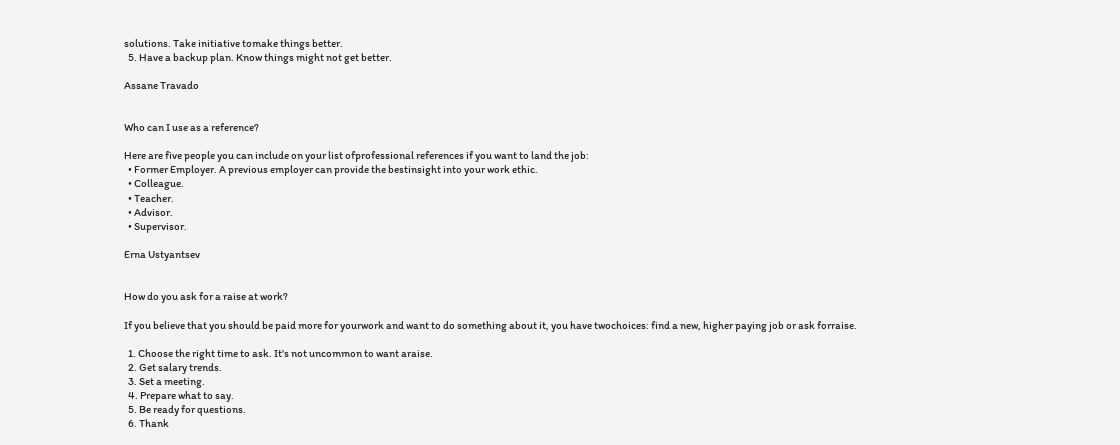solutions. Take initiative tomake things better.
  5. Have a backup plan. Know things might not get better.

Assane Travado


Who can I use as a reference?

Here are five people you can include on your list ofprofessional references if you want to land the job:
  • Former Employer. A previous employer can provide the bestinsight into your work ethic.
  • Colleague.
  • Teacher.
  • Advisor.
  • Supervisor.

Erna Ustyantsev


How do you ask for a raise at work?

If you believe that you should be paid more for yourwork and want to do something about it, you have twochoices: find a new, higher paying job or ask forraise.

  1. Choose the right time to ask. It's not uncommon to want araise.
  2. Get salary trends.
  3. Set a meeting.
  4. Prepare what to say.
  5. Be ready for questions.
  6. Thank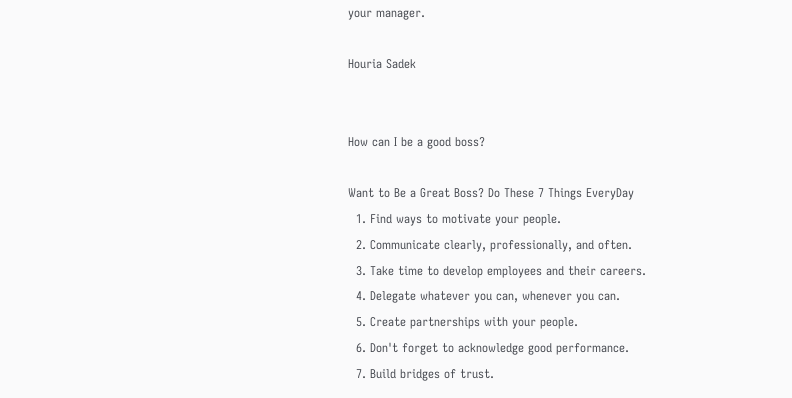your manager.

Houria Sadek


How can I be a good boss?

Want to Be a Great Boss? Do These 7 Things EveryDay
  1. Find ways to motivate your people.
  2. Communicate clearly, professionally, and often.
  3. Take time to develop employees and their careers.
  4. Delegate whatever you can, whenever you can.
  5. Create partnerships with your people.
  6. Don't forget to acknowledge good performance.
  7. Build bridges of trust.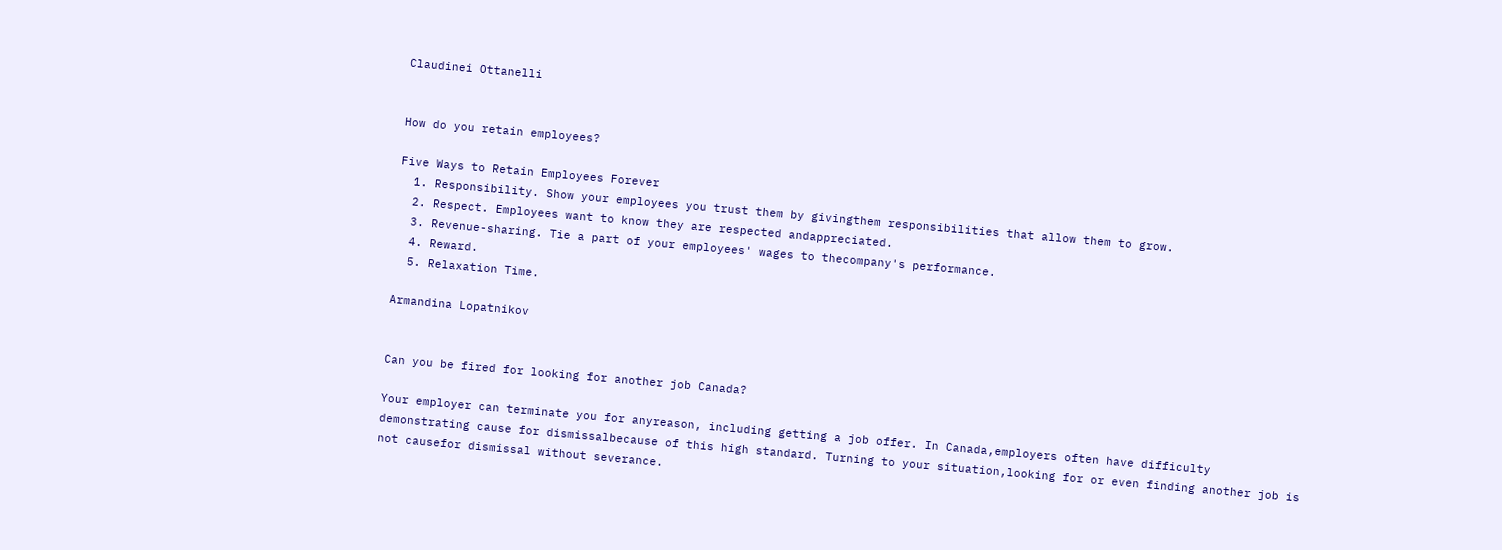Claudinei Ottanelli


How do you retain employees?

Five Ways to Retain Employees Forever
  1. Responsibility. Show your employees you trust them by givingthem responsibilities that allow them to grow.
  2. Respect. Employees want to know they are respected andappreciated.
  3. Revenue-sharing. Tie a part of your employees' wages to thecompany's performance.
  4. Reward.
  5. Relaxation Time.

Armandina Lopatnikov


Can you be fired for looking for another job Canada?

Your employer can terminate you for anyreason, including getting a job offer. In Canada,employers often have difficulty demonstrating cause for dismissalbecause of this high standard. Turning to your situation,looking for or even finding another job is not causefor dismissal without severance.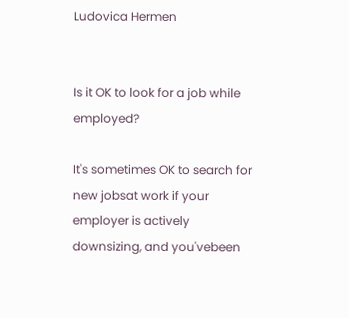Ludovica Hermen


Is it OK to look for a job while employed?

It's sometimes OK to search for new jobsat work if your employer is actively downsizing, and you'vebeen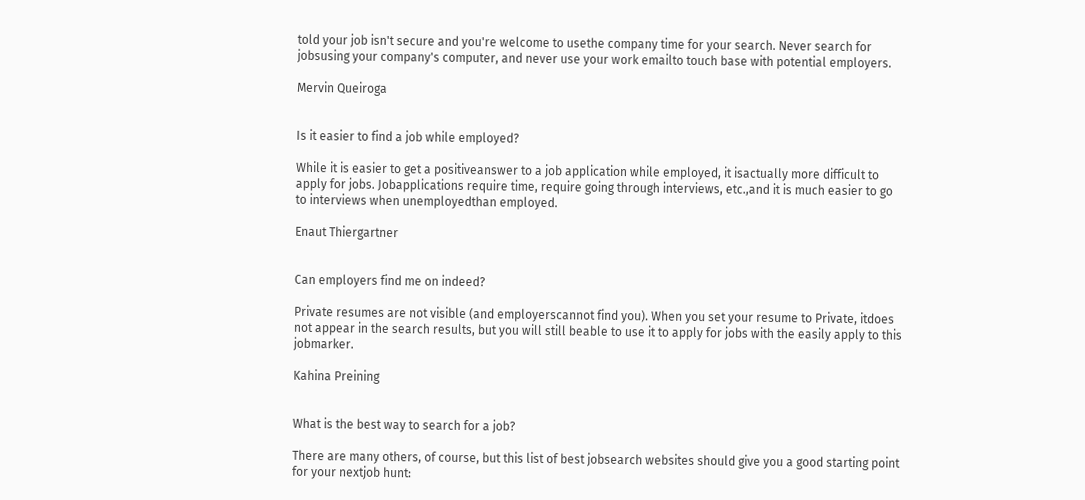told your job isn't secure and you're welcome to usethe company time for your search. Never search for jobsusing your company's computer, and never use your work emailto touch base with potential employers.

Mervin Queiroga


Is it easier to find a job while employed?

While it is easier to get a positiveanswer to a job application while employed, it isactually more difficult to apply for jobs. Jobapplications require time, require going through interviews, etc.,and it is much easier to go to interviews when unemployedthan employed.

Enaut Thiergartner


Can employers find me on indeed?

Private resumes are not visible (and employerscannot find you). When you set your resume to Private, itdoes not appear in the search results, but you will still beable to use it to apply for jobs with the easily apply to this jobmarker.

Kahina Preining


What is the best way to search for a job?

There are many others, of course, but this list of best jobsearch websites should give you a good starting point for your nextjob hunt: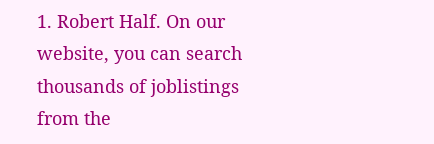1. Robert Half. On our website, you can search thousands of joblistings from the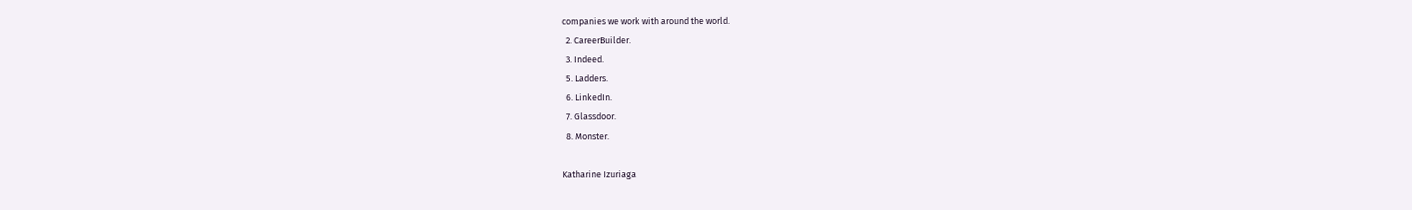companies we work with around the world.
  2. CareerBuilder.
  3. Indeed.
  5. Ladders.
  6. LinkedIn.
  7. Glassdoor.
  8. Monster.

Katharine Izuriaga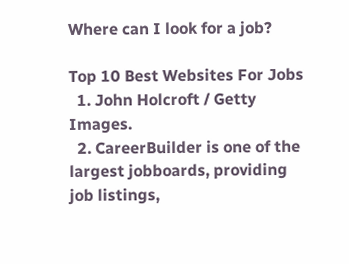Where can I look for a job?

Top 10 Best Websites For Jobs
  1. John Holcroft / Getty Images.
  2. CareerBuilder is one of the largest jobboards, providing job listings,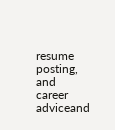resume posting, and career adviceand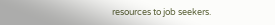resources to job seekers.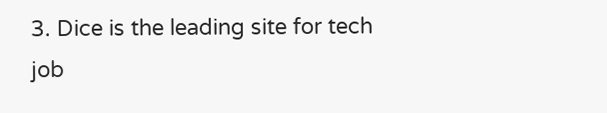3. Dice is the leading site for tech job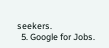seekers.
  5. Google for Jobs.